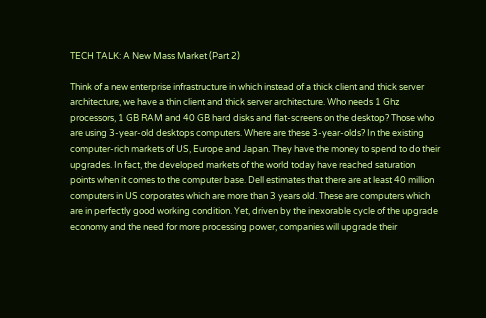TECH TALK: A New Mass Market (Part 2)

Think of a new enterprise infrastructure in which instead of a thick client and thick server architecture, we have a thin client and thick server architecture. Who needs 1 Ghz processors, 1 GB RAM and 40 GB hard disks and flat-screens on the desktop? Those who are using 3-year-old desktops computers. Where are these 3-year-olds? In the existing computer-rich markets of US, Europe and Japan. They have the money to spend to do their upgrades. In fact, the developed markets of the world today have reached saturation points when it comes to the computer base. Dell estimates that there are at least 40 million computers in US corporates which are more than 3 years old. These are computers which are in perfectly good working condition. Yet, driven by the inexorable cycle of the upgrade economy and the need for more processing power, companies will upgrade their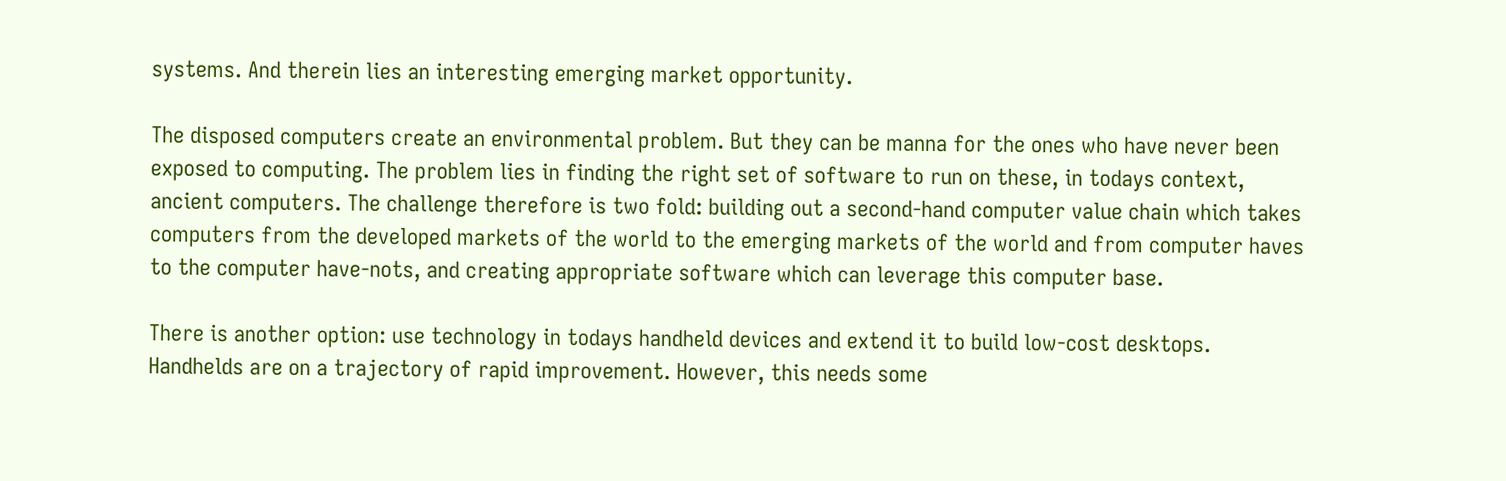systems. And therein lies an interesting emerging market opportunity.

The disposed computers create an environmental problem. But they can be manna for the ones who have never been exposed to computing. The problem lies in finding the right set of software to run on these, in todays context, ancient computers. The challenge therefore is two fold: building out a second-hand computer value chain which takes computers from the developed markets of the world to the emerging markets of the world and from computer haves to the computer have-nots, and creating appropriate software which can leverage this computer base.

There is another option: use technology in todays handheld devices and extend it to build low-cost desktops. Handhelds are on a trajectory of rapid improvement. However, this needs some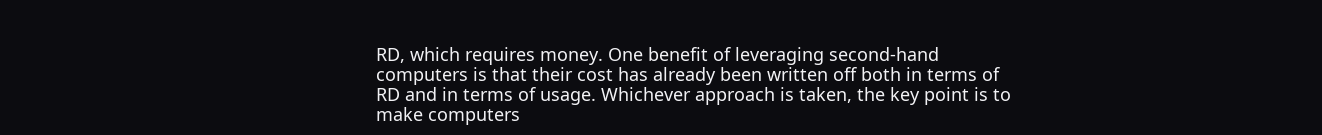RD, which requires money. One benefit of leveraging second-hand computers is that their cost has already been written off both in terms of RD and in terms of usage. Whichever approach is taken, the key point is to make computers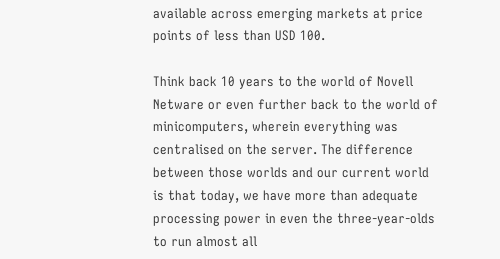available across emerging markets at price points of less than USD 100.

Think back 10 years to the world of Novell Netware or even further back to the world of minicomputers, wherein everything was centralised on the server. The difference between those worlds and our current world is that today, we have more than adequate processing power in even the three-year-olds to run almost all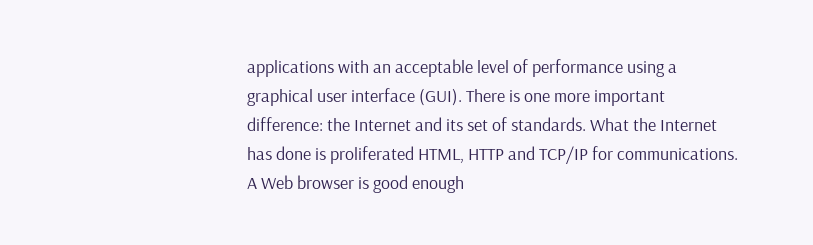applications with an acceptable level of performance using a graphical user interface (GUI). There is one more important difference: the Internet and its set of standards. What the Internet has done is proliferated HTML, HTTP and TCP/IP for communications. A Web browser is good enough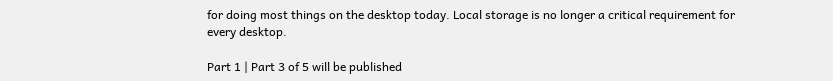for doing most things on the desktop today. Local storage is no longer a critical requirement for every desktop.

Part 1 | Part 3 of 5 will be published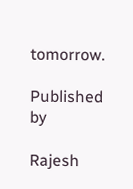tomorrow.

Published by

Rajesh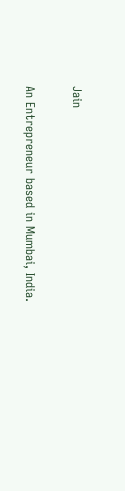Jain

An Entrepreneur based in Mumbai, India.